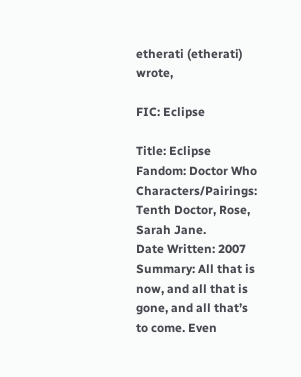etherati (etherati) wrote,

FIC: Eclipse

Title: Eclipse
Fandom: Doctor Who
Characters/Pairings: Tenth Doctor, Rose, Sarah Jane.
Date Written: 2007
Summary: All that is now, and all that is gone, and all that’s to come. Even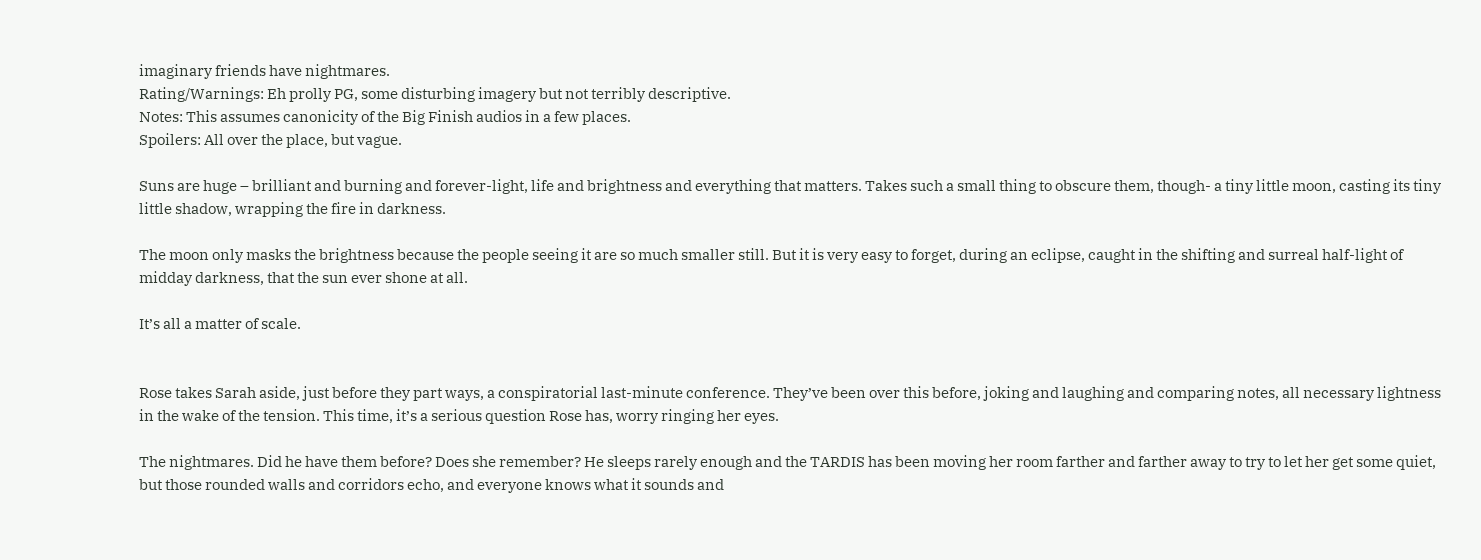imaginary friends have nightmares.
Rating/Warnings: Eh prolly PG, some disturbing imagery but not terribly descriptive.
Notes: This assumes canonicity of the Big Finish audios in a few places.
Spoilers: All over the place, but vague.

Suns are huge – brilliant and burning and forever-light, life and brightness and everything that matters. Takes such a small thing to obscure them, though- a tiny little moon, casting its tiny little shadow, wrapping the fire in darkness.

The moon only masks the brightness because the people seeing it are so much smaller still. But it is very easy to forget, during an eclipse, caught in the shifting and surreal half-light of midday darkness, that the sun ever shone at all.

It’s all a matter of scale.


Rose takes Sarah aside, just before they part ways, a conspiratorial last-minute conference. They’ve been over this before, joking and laughing and comparing notes, all necessary lightness in the wake of the tension. This time, it’s a serious question Rose has, worry ringing her eyes.

The nightmares. Did he have them before? Does she remember? He sleeps rarely enough and the TARDIS has been moving her room farther and farther away to try to let her get some quiet, but those rounded walls and corridors echo, and everyone knows what it sounds and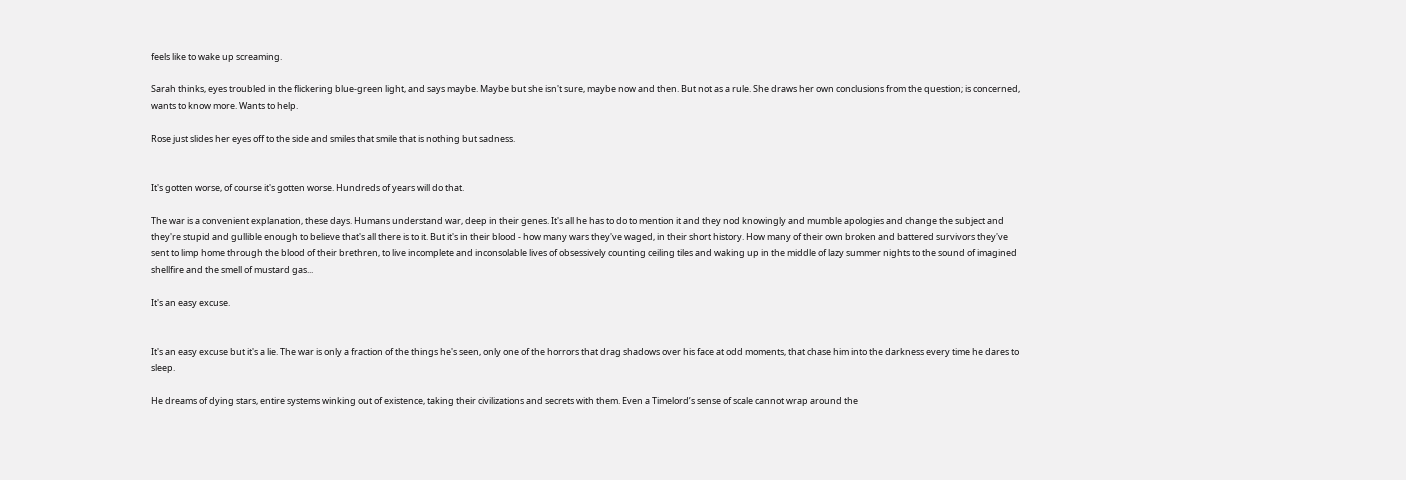feels like to wake up screaming.

Sarah thinks, eyes troubled in the flickering blue-green light, and says maybe. Maybe but she isn't sure, maybe now and then. But not as a rule. She draws her own conclusions from the question; is concerned, wants to know more. Wants to help.

Rose just slides her eyes off to the side and smiles that smile that is nothing but sadness.


It's gotten worse, of course it's gotten worse. Hundreds of years will do that.

The war is a convenient explanation, these days. Humans understand war, deep in their genes. It's all he has to do to mention it and they nod knowingly and mumble apologies and change the subject and they're stupid and gullible enough to believe that's all there is to it. But it's in their blood - how many wars they've waged, in their short history. How many of their own broken and battered survivors they've sent to limp home through the blood of their brethren, to live incomplete and inconsolable lives of obsessively counting ceiling tiles and waking up in the middle of lazy summer nights to the sound of imagined shellfire and the smell of mustard gas...

It's an easy excuse.


It's an easy excuse but it's a lie. The war is only a fraction of the things he's seen, only one of the horrors that drag shadows over his face at odd moments, that chase him into the darkness every time he dares to sleep.

He dreams of dying stars, entire systems winking out of existence, taking their civilizations and secrets with them. Even a Timelord’s sense of scale cannot wrap around the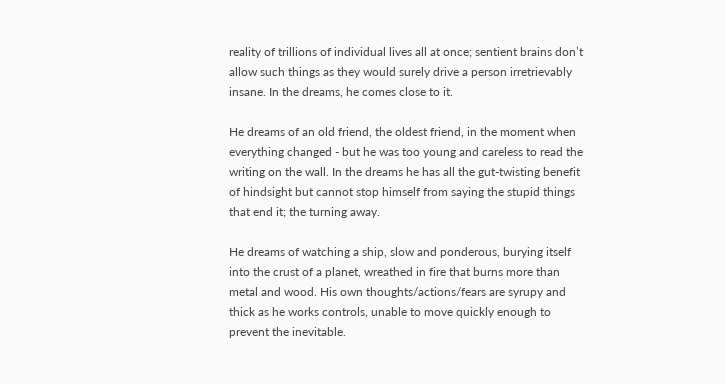reality of trillions of individual lives all at once; sentient brains don’t allow such things as they would surely drive a person irretrievably insane. In the dreams, he comes close to it.

He dreams of an old friend, the oldest friend, in the moment when everything changed - but he was too young and careless to read the writing on the wall. In the dreams he has all the gut-twisting benefit of hindsight but cannot stop himself from saying the stupid things that end it; the turning away.

He dreams of watching a ship, slow and ponderous, burying itself into the crust of a planet, wreathed in fire that burns more than metal and wood. His own thoughts/actions/fears are syrupy and thick as he works controls, unable to move quickly enough to prevent the inevitable.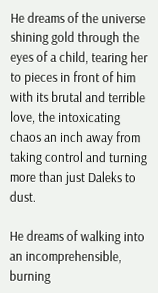He dreams of the universe shining gold through the eyes of a child, tearing her to pieces in front of him with its brutal and terrible love, the intoxicating chaos an inch away from taking control and turning more than just Daleks to dust.

He dreams of walking into an incomprehensible, burning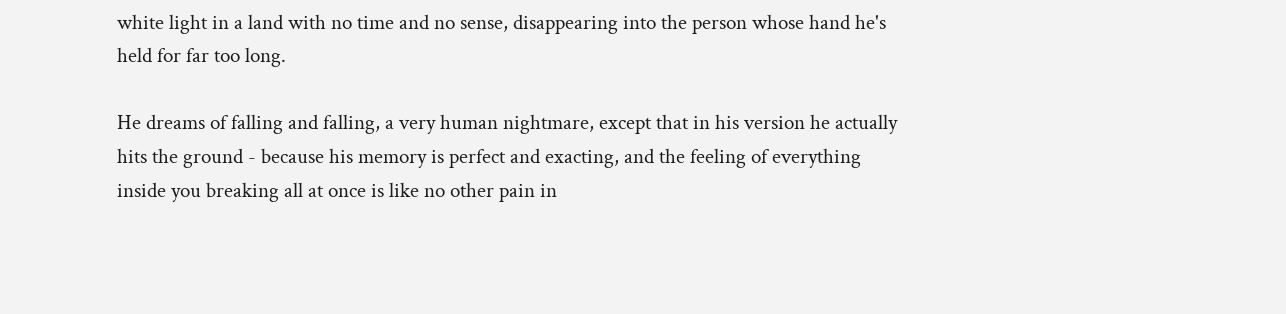white light in a land with no time and no sense, disappearing into the person whose hand he's held for far too long.

He dreams of falling and falling, a very human nightmare, except that in his version he actually hits the ground - because his memory is perfect and exacting, and the feeling of everything inside you breaking all at once is like no other pain in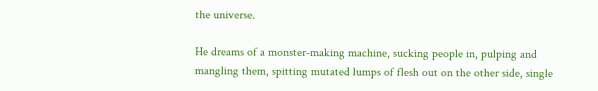the universe.

He dreams of a monster-making machine, sucking people in, pulping and mangling them, spitting mutated lumps of flesh out on the other side, single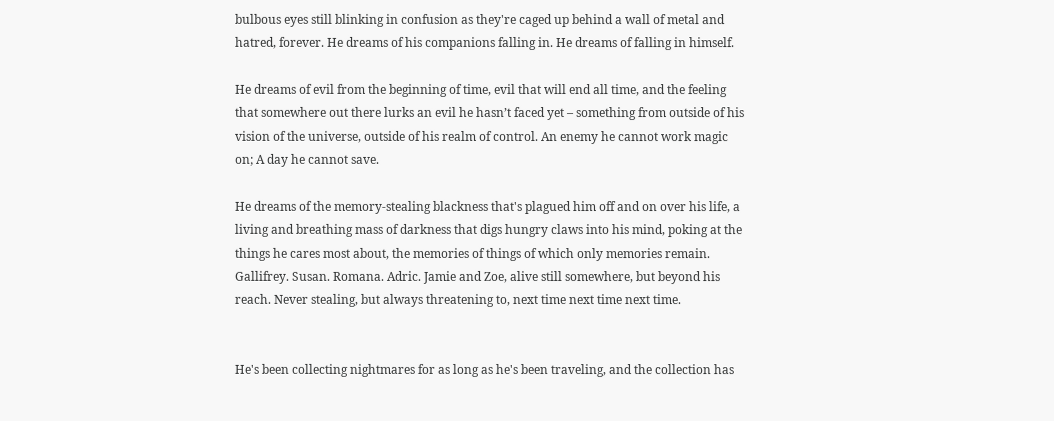bulbous eyes still blinking in confusion as they're caged up behind a wall of metal and hatred, forever. He dreams of his companions falling in. He dreams of falling in himself.

He dreams of evil from the beginning of time, evil that will end all time, and the feeling that somewhere out there lurks an evil he hasn’t faced yet – something from outside of his vision of the universe, outside of his realm of control. An enemy he cannot work magic on; A day he cannot save.

He dreams of the memory-stealing blackness that's plagued him off and on over his life, a living and breathing mass of darkness that digs hungry claws into his mind, poking at the things he cares most about, the memories of things of which only memories remain. Gallifrey. Susan. Romana. Adric. Jamie and Zoe, alive still somewhere, but beyond his reach. Never stealing, but always threatening to, next time next time next time.


He's been collecting nightmares for as long as he's been traveling, and the collection has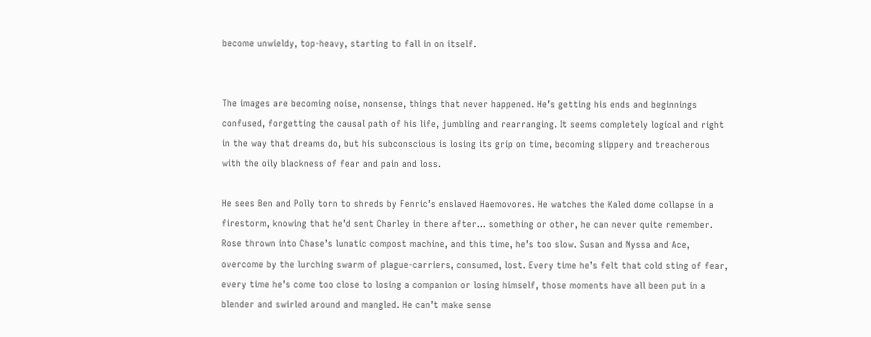become unwieldy, top-heavy, starting to fall in on itself.


The images are becoming noise, nonsense, things that never happened. He’s getting his ends and beginnings confused, forgetting the causal path of his life, jumbling and rearranging. It seems completely logical and right in the way that dreams do, but his subconscious is losing its grip on time, becoming slippery and treacherous with the oily blackness of fear and pain and loss.

He sees Ben and Polly torn to shreds by Fenric’s enslaved Haemovores. He watches the Kaled dome collapse in a firestorm, knowing that he’d sent Charley in there after... something or other, he can never quite remember. Rose thrown into Chase’s lunatic compost machine, and this time, he’s too slow. Susan and Nyssa and Ace, overcome by the lurching swarm of plague-carriers, consumed, lost. Every time he’s felt that cold sting of fear, every time he’s come too close to losing a companion or losing himself, those moments have all been put in a blender and swirled around and mangled. He can’t make sense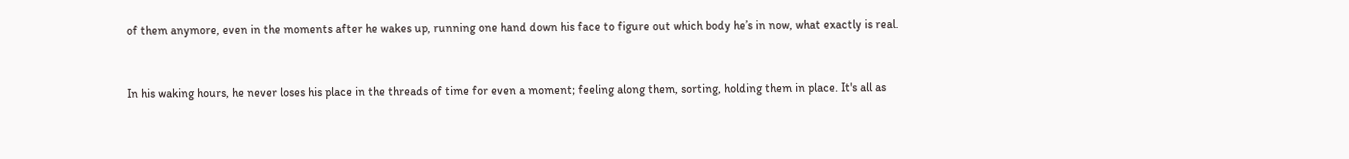of them anymore, even in the moments after he wakes up, running one hand down his face to figure out which body he’s in now, what exactly is real.


In his waking hours, he never loses his place in the threads of time for even a moment; feeling along them, sorting, holding them in place. It's all as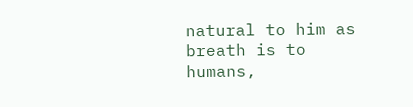natural to him as breath is to humans,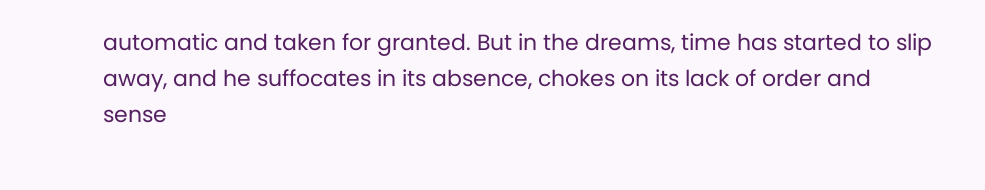automatic and taken for granted. But in the dreams, time has started to slip away, and he suffocates in its absence, chokes on its lack of order and sense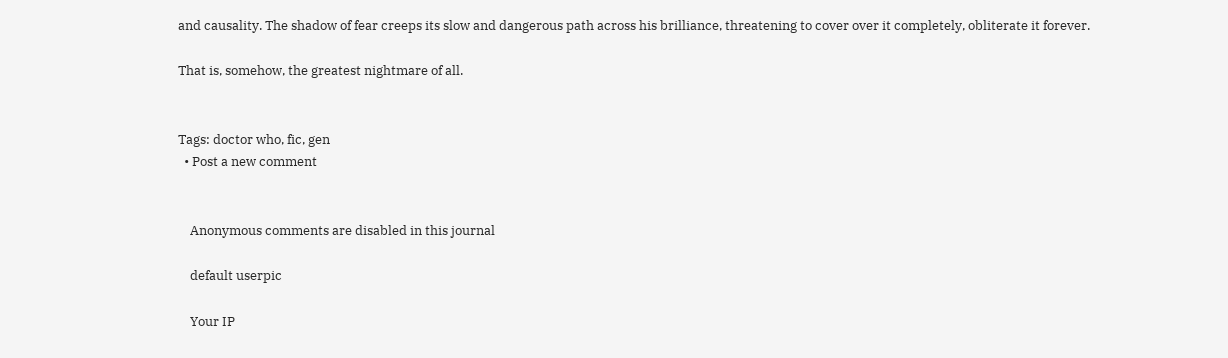and causality. The shadow of fear creeps its slow and dangerous path across his brilliance, threatening to cover over it completely, obliterate it forever.

That is, somehow, the greatest nightmare of all.


Tags: doctor who, fic, gen
  • Post a new comment


    Anonymous comments are disabled in this journal

    default userpic

    Your IP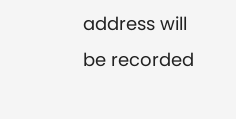address will be recorded